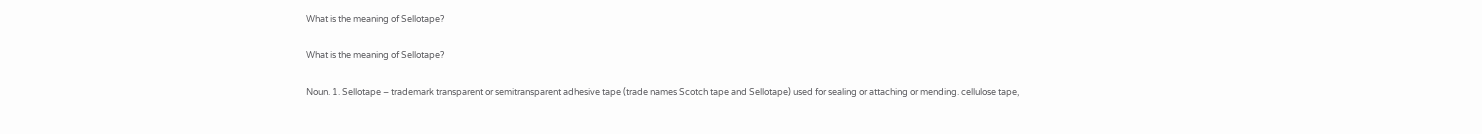What is the meaning of Sellotape?

What is the meaning of Sellotape?

Noun. 1. Sellotape – trademark transparent or semitransparent adhesive tape (trade names Scotch tape and Sellotape) used for sealing or attaching or mending. cellulose tape,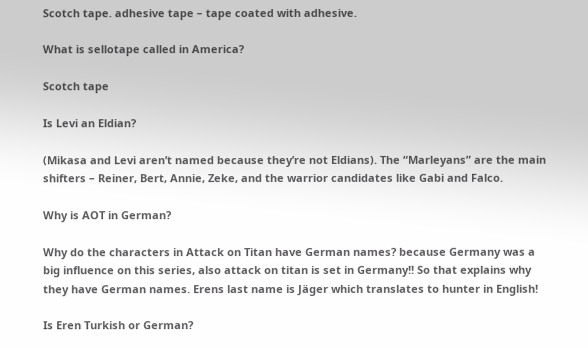Scotch tape. adhesive tape – tape coated with adhesive.

What is sellotape called in America?

Scotch tape

Is Levi an Eldian?

(Mikasa and Levi aren’t named because they’re not Eldians). The “Marleyans” are the main shifters – Reiner, Bert, Annie, Zeke, and the warrior candidates like Gabi and Falco.

Why is AOT in German?

Why do the characters in Attack on Titan have German names? because Germany was a big influence on this series, also attack on titan is set in Germany!! So that explains why they have German names. Erens last name is Jäger which translates to hunter in English!

Is Eren Turkish or German?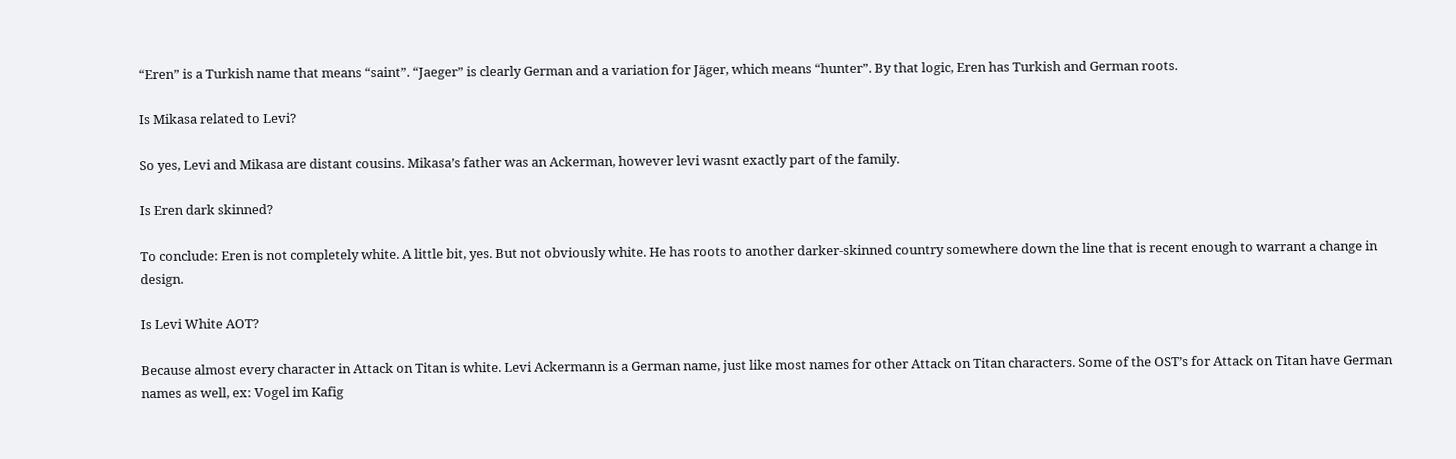“Eren” is a Turkish name that means “saint”. “Jaeger” is clearly German and a variation for Jäger, which means “hunter”. By that logic, Eren has Turkish and German roots.

Is Mikasa related to Levi?

So yes, Levi and Mikasa are distant cousins. Mikasa’s father was an Ackerman, however levi wasnt exactly part of the family.

Is Eren dark skinned?

To conclude: Eren is not completely white. A little bit, yes. But not obviously white. He has roots to another darker-skinned country somewhere down the line that is recent enough to warrant a change in design.

Is Levi White AOT?

Because almost every character in Attack on Titan is white. Levi Ackermann is a German name, just like most names for other Attack on Titan characters. Some of the OST’s for Attack on Titan have German names as well, ex: Vogel im Kafig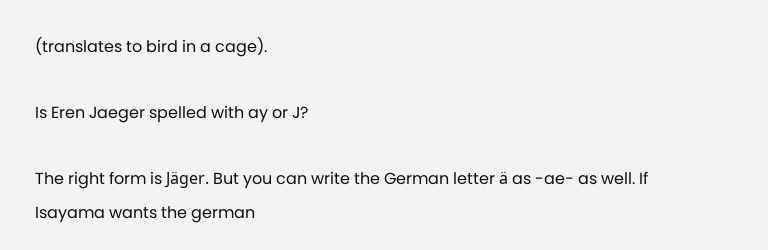(translates to bird in a cage).

Is Eren Jaeger spelled with ay or J?

The right form is Jäger. But you can write the German letter ä as -ae- as well. If Isayama wants the german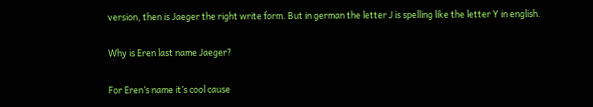version, then is Jaeger the right write form. But in german the letter J is spelling like the letter Y in english.

Why is Eren last name Jaeger?

For Eren’s name it’s cool cause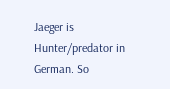Jaeger is Hunter/predator in German. So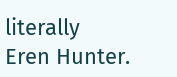literally Eren Hunter.